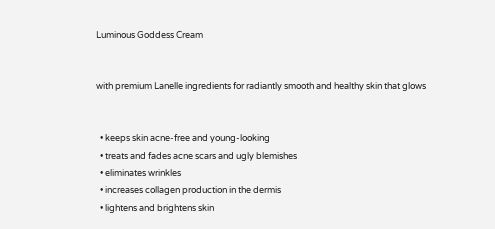Luminous Goddess Cream


with premium Lanelle ingredients for radiantly smooth and healthy skin that glows


  • keeps skin acne-free and young-looking
  • treats and fades acne scars and ugly blemishes
  • eliminates wrinkles
  • increases collagen production in the dermis
  • lightens and brightens skin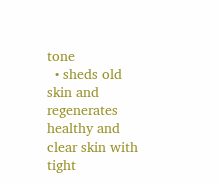tone
  • sheds old skin and regenerates healthy and clear skin with tight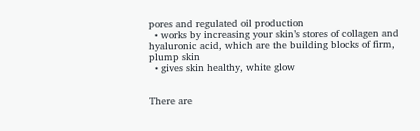pores and regulated oil production
  • works by increasing your skin’s stores of collagen and hyaluronic acid, which are the building blocks of firm, plump skin
  • gives skin healthy, white glow


There are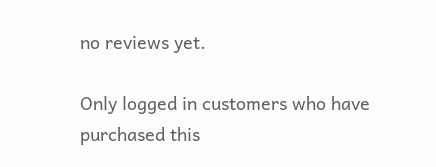no reviews yet.

Only logged in customers who have purchased this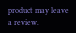product may leave a review.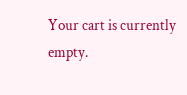Your cart is currently empty.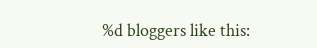%d bloggers like this: